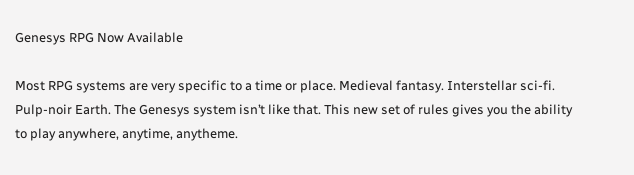Genesys RPG Now Available

Most RPG systems are very specific to a time or place. Medieval fantasy. Interstellar sci-fi. Pulp-noir Earth. The Genesys system isn’t like that. This new set of rules gives you the ability to play anywhere, anytime, anytheme.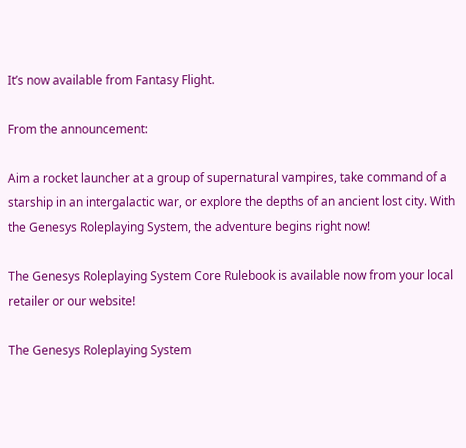It’s now available from Fantasy Flight.

From the announcement:

Aim a rocket launcher at a group of supernatural vampires, take command of a starship in an intergalactic war, or explore the depths of an ancient lost city. With the Genesys Roleplaying System, the adventure begins right now!

The Genesys Roleplaying System Core Rulebook is available now from your local retailer or our website!

The Genesys Roleplaying System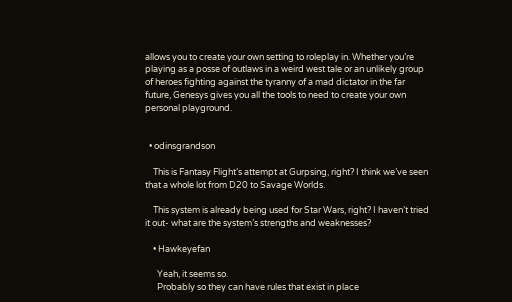allows you to create your own setting to roleplay in. Whether you’re playing as a posse of outlaws in a weird west tale or an unlikely group of heroes fighting against the tyranny of a mad dictator in the far future, Genesys gives you all the tools to need to create your own personal playground.


  • odinsgrandson

    This is Fantasy Flight’s attempt at Gurpsing, right? I think we’ve seen that a whole lot from D20 to Savage Worlds.

    This system is already being used for Star Wars, right? I haven’t tried it out- what are the system’s strengths and weaknesses?

    • Hawkeyefan

      Yeah, it seems so.
      Probably so they can have rules that exist in place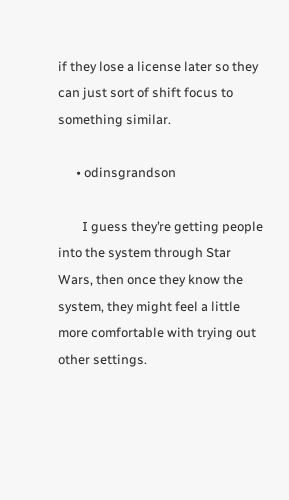if they lose a license later so they can just sort of shift focus to something similar.

      • odinsgrandson

        I guess they’re getting people into the system through Star Wars, then once they know the system, they might feel a little more comfortable with trying out other settings.